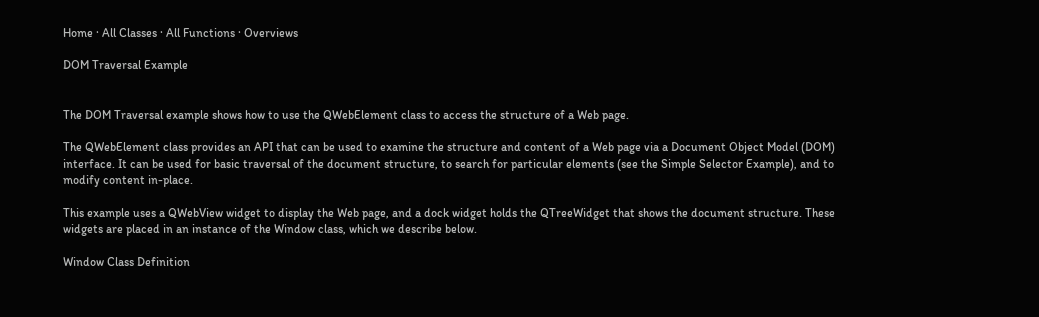Home · All Classes · All Functions · Overviews

DOM Traversal Example


The DOM Traversal example shows how to use the QWebElement class to access the structure of a Web page.

The QWebElement class provides an API that can be used to examine the structure and content of a Web page via a Document Object Model (DOM) interface. It can be used for basic traversal of the document structure, to search for particular elements (see the Simple Selector Example), and to modify content in-place.

This example uses a QWebView widget to display the Web page, and a dock widget holds the QTreeWidget that shows the document structure. These widgets are placed in an instance of the Window class, which we describe below.

Window Class Definition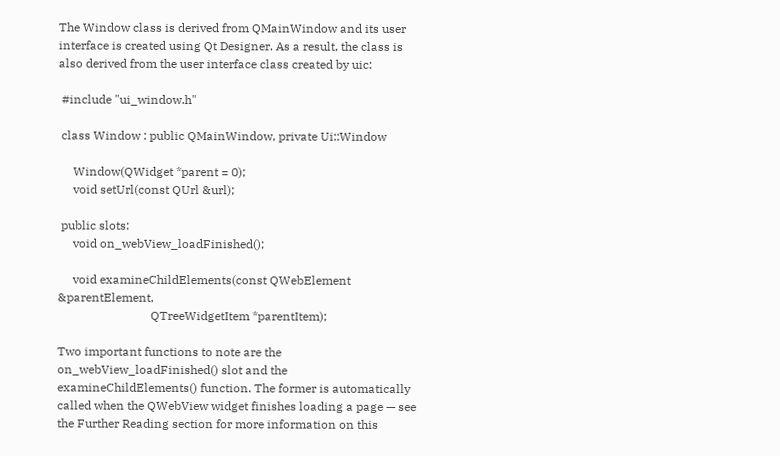The Window class is derived from QMainWindow and its user interface is created using Qt Designer. As a result, the class is also derived from the user interface class created by uic:

 #include "ui_window.h"

 class Window : public QMainWindow, private Ui::Window

     Window(QWidget *parent = 0);
     void setUrl(const QUrl &url);

 public slots:
     void on_webView_loadFinished();

     void examineChildElements(const QWebElement &parentElement,
                               QTreeWidgetItem *parentItem);

Two important functions to note are the on_webView_loadFinished() slot and the examineChildElements() function. The former is automatically called when the QWebView widget finishes loading a page — see the Further Reading section for more information on this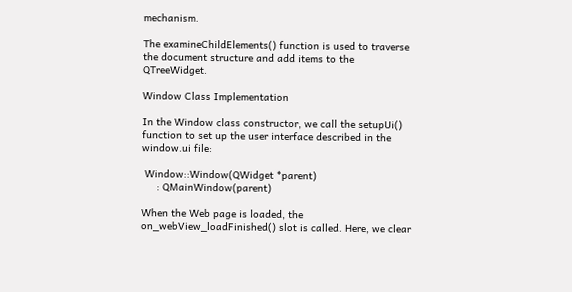mechanism.

The examineChildElements() function is used to traverse the document structure and add items to the QTreeWidget.

Window Class Implementation

In the Window class constructor, we call the setupUi() function to set up the user interface described in the window.ui file:

 Window::Window(QWidget *parent)
     : QMainWindow(parent)

When the Web page is loaded, the on_webView_loadFinished() slot is called. Here, we clear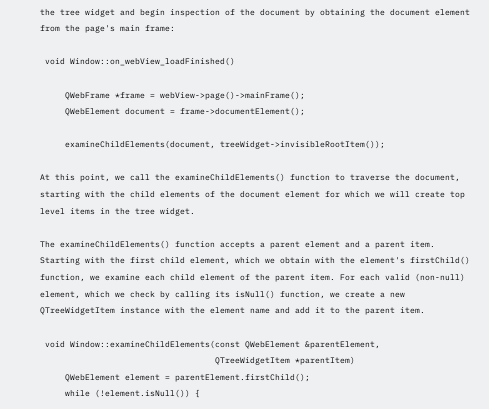the tree widget and begin inspection of the document by obtaining the document element from the page's main frame:

 void Window::on_webView_loadFinished()

     QWebFrame *frame = webView->page()->mainFrame();
     QWebElement document = frame->documentElement();

     examineChildElements(document, treeWidget->invisibleRootItem());

At this point, we call the examineChildElements() function to traverse the document, starting with the child elements of the document element for which we will create top level items in the tree widget.

The examineChildElements() function accepts a parent element and a parent item. Starting with the first child element, which we obtain with the element's firstChild() function, we examine each child element of the parent item. For each valid (non-null) element, which we check by calling its isNull() function, we create a new QTreeWidgetItem instance with the element name and add it to the parent item.

 void Window::examineChildElements(const QWebElement &parentElement,
                                   QTreeWidgetItem *parentItem)
     QWebElement element = parentElement.firstChild();
     while (!element.isNull()) {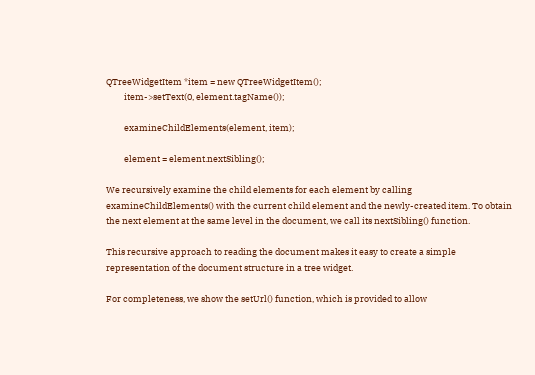QTreeWidgetItem *item = new QTreeWidgetItem();
         item->setText(0, element.tagName());

         examineChildElements(element, item);

         element = element.nextSibling();

We recursively examine the child elements for each element by calling examineChildElements() with the current child element and the newly-created item. To obtain the next element at the same level in the document, we call its nextSibling() function.

This recursive approach to reading the document makes it easy to create a simple representation of the document structure in a tree widget.

For completeness, we show the setUrl() function, which is provided to allow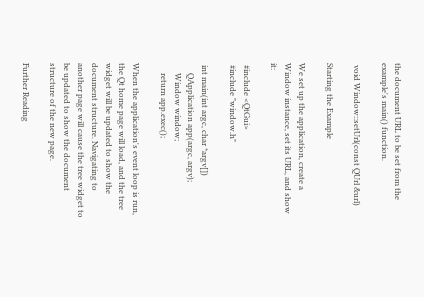the document URL to be set from the example's main() function.

 void Window::setUrl(const QUrl &url)

Starting the Example

We set up the application, create a Window instance, set its URL, and show it:

 #include <QtGui>
 #include "window.h"

 int main(int argc, char *argv[])
     QApplication app(argc, argv);
     Window window;
     return app.exec();

When the application's event loop is run, the Qt home page will load, and the tree widget will be updated to show the document structure. Navigating to another page will cause the tree widget to be updated to show the document structure of the new page.

Further Reading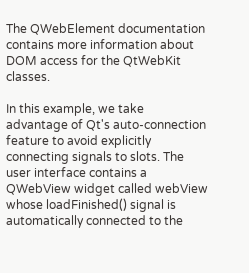The QWebElement documentation contains more information about DOM access for the QtWebKit classes.

In this example, we take advantage of Qt's auto-connection feature to avoid explicitly connecting signals to slots. The user interface contains a QWebView widget called webView whose loadFinished() signal is automatically connected to the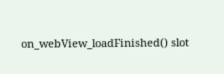on_webView_loadFinished() slot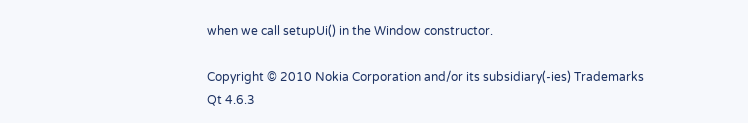when we call setupUi() in the Window constructor.

Copyright © 2010 Nokia Corporation and/or its subsidiary(-ies) Trademarks
Qt 4.6.3